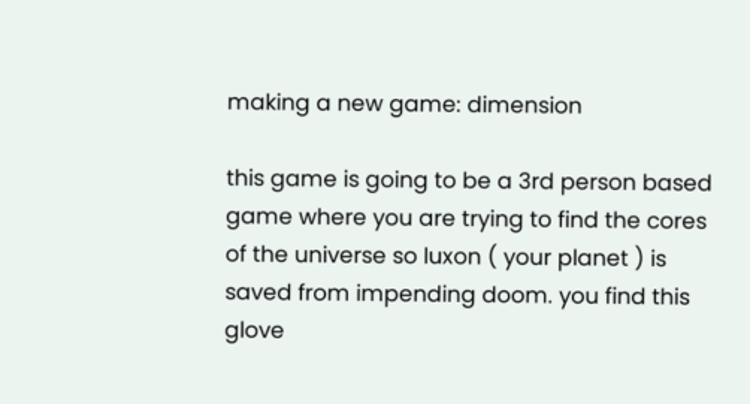making a new game: dimension

this game is going to be a 3rd person based game where you are trying to find the cores of the universe so luxon ( your planet ) is saved from impending doom. you find this glove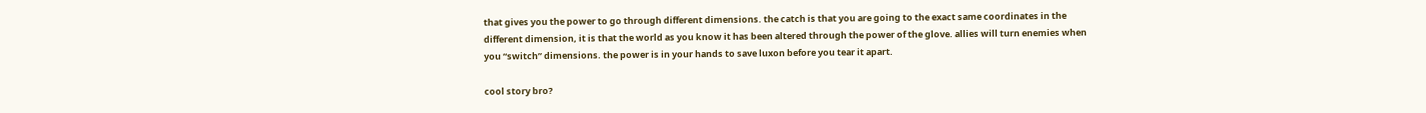that gives you the power to go through different dimensions. the catch is that you are going to the exact same coordinates in the different dimension, it is that the world as you know it has been altered through the power of the glove. allies will turn enemies when you “switch” dimensions. the power is in your hands to save luxon before you tear it apart.

cool story bro?